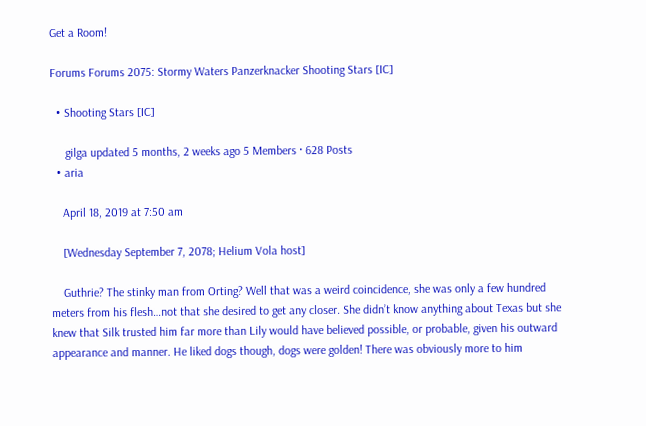Get a Room!

Forums Forums 2075: Stormy Waters Panzerknacker Shooting Stars [IC]

  • Shooting Stars [IC]

     gilga updated 5 months, 2 weeks ago 5 Members · 628 Posts
  • aria

    April 18, 2019 at 7:50 am

    [Wednesday September 7, 2078; Helium Vola host]

    Guthrie? The stinky man from Orting? Well that was a weird coincidence, she was only a few hundred meters from his flesh…not that she desired to get any closer. She didn’t know anything about Texas but she knew that Silk trusted him far more than Lily would have believed possible, or probable, given his outward appearance and manner. He liked dogs though, dogs were golden! There was obviously more to him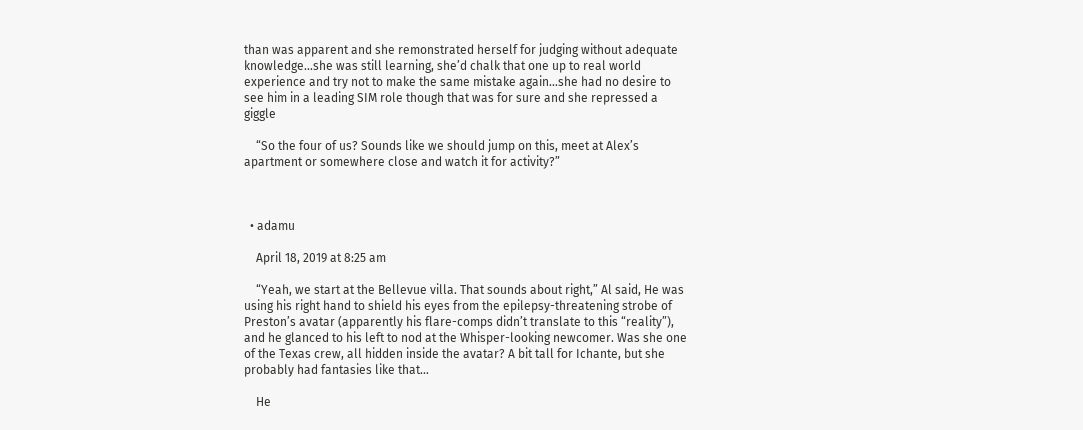than was apparent and she remonstrated herself for judging without adequate knowledge…she was still learning, she’d chalk that one up to real world experience and try not to make the same mistake again…she had no desire to see him in a leading SIM role though that was for sure and she repressed a giggle

    “So the four of us? Sounds like we should jump on this, meet at Alex’s apartment or somewhere close and watch it for activity?”



  • adamu

    April 18, 2019 at 8:25 am

    “Yeah, we start at the Bellevue villa. That sounds about right,” Al said, He was using his right hand to shield his eyes from the epilepsy-threatening strobe of Preston’s avatar (apparently his flare-comps didn’t translate to this “reality”), and he glanced to his left to nod at the Whisper-looking newcomer. Was she one of the Texas crew, all hidden inside the avatar? A bit tall for Ichante, but she probably had fantasies like that…

    He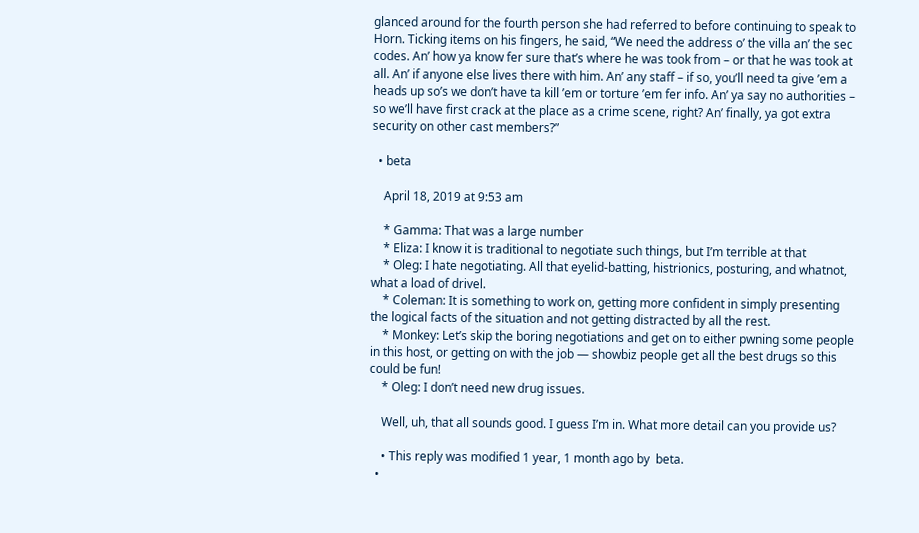glanced around for the fourth person she had referred to before continuing to speak to Horn. Ticking items on his fingers, he said, “We need the address o’ the villa an’ the sec codes. An’ how ya know fer sure that’s where he was took from – or that he was took at all. An’ if anyone else lives there with him. An’ any staff – if so, you’ll need ta give ’em a heads up so’s we don’t have ta kill ’em or torture ’em fer info. An’ ya say no authorities – so we’ll have first crack at the place as a crime scene, right? An’ finally, ya got extra security on other cast members?”

  • beta

    April 18, 2019 at 9:53 am

    * Gamma: That was a large number
    * Eliza: I know it is traditional to negotiate such things, but I’m terrible at that
    * Oleg: I hate negotiating. All that eyelid-batting, histrionics, posturing, and whatnot, what a load of drivel.
    * Coleman: It is something to work on, getting more confident in simply presenting the logical facts of the situation and not getting distracted by all the rest.
    * Monkey: Let’s skip the boring negotiations and get on to either pwning some people in this host, or getting on with the job — showbiz people get all the best drugs so this could be fun!
    * Oleg: I don’t need new drug issues.

    Well, uh, that all sounds good. I guess I’m in. What more detail can you provide us?

    • This reply was modified 1 year, 1 month ago by  beta.
  •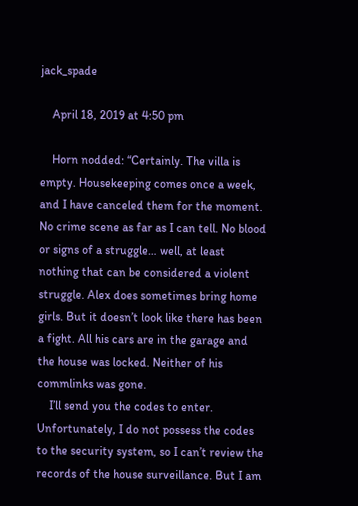jack_spade

    April 18, 2019 at 4:50 pm

    Horn nodded: “Certainly. The villa is empty. Housekeeping comes once a week, and I have canceled them for the moment. No crime scene as far as I can tell. No blood or signs of a struggle… well, at least nothing that can be considered a violent struggle. Alex does sometimes bring home girls. But it doesn’t look like there has been a fight. All his cars are in the garage and the house was locked. Neither of his commlinks was gone.
    I’ll send you the codes to enter. Unfortunately, I do not possess the codes to the security system, so I can’t review the records of the house surveillance. But I am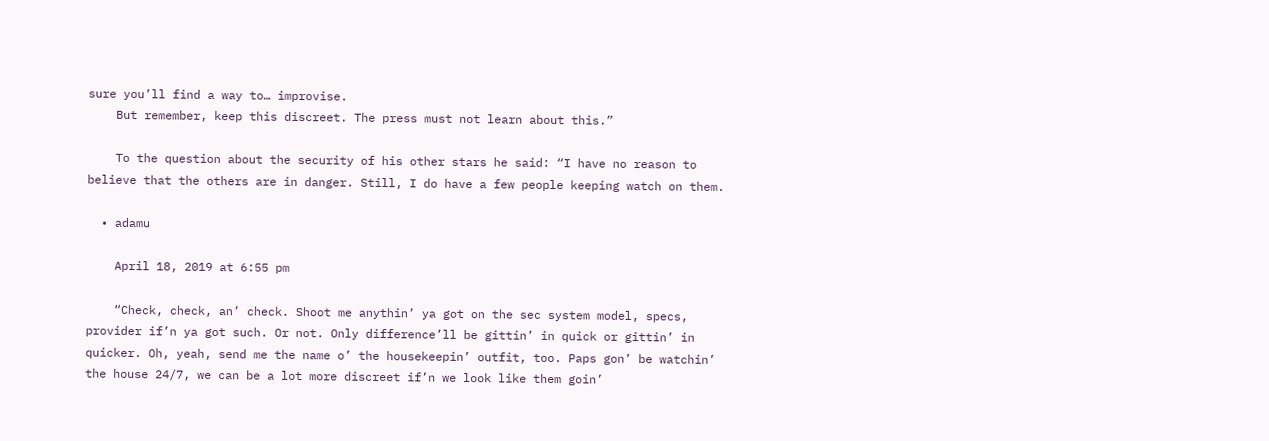sure you’ll find a way to… improvise.
    But remember, keep this discreet. The press must not learn about this.”

    To the question about the security of his other stars he said: “I have no reason to believe that the others are in danger. Still, I do have a few people keeping watch on them.

  • adamu

    April 18, 2019 at 6:55 pm

    “Check, check, an’ check. Shoot me anythin’ ya got on the sec system model, specs, provider if’n ya got such. Or not. Only difference’ll be gittin’ in quick or gittin’ in quicker. Oh, yeah, send me the name o’ the housekeepin’ outfit, too. Paps gon’ be watchin’ the house 24/7, we can be a lot more discreet if’n we look like them goin’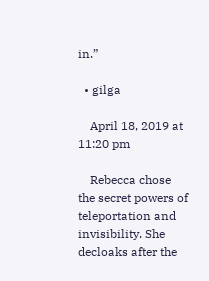in.”

  • gilga

    April 18, 2019 at 11:20 pm

    Rebecca chose the secret powers of teleportation and invisibility. She decloaks after the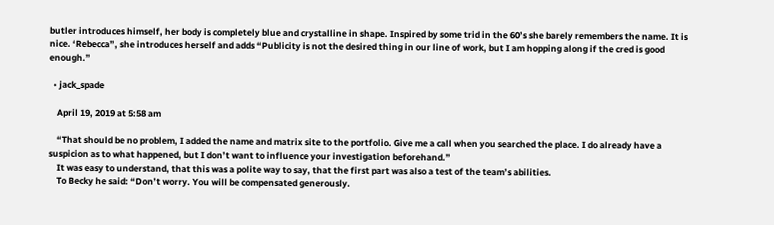butler introduces himself, her body is completely blue and crystalline in shape. Inspired by some trid in the 60’s she barely remembers the name. It is nice. ‘Rebecca”, she introduces herself and adds “Publicity is not the desired thing in our line of work, but I am hopping along if the cred is good enough.”

  • jack_spade

    April 19, 2019 at 5:58 am

    “That should be no problem, I added the name and matrix site to the portfolio. Give me a call when you searched the place. I do already have a suspicion as to what happened, but I don’t want to influence your investigation beforehand.”
    It was easy to understand, that this was a polite way to say, that the first part was also a test of the team’s abilities.
    To Becky he said: “Don’t worry. You will be compensated generously.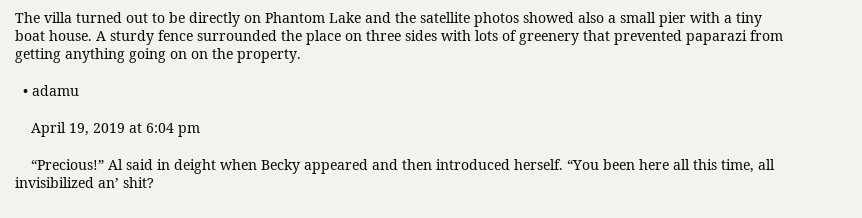The villa turned out to be directly on Phantom Lake and the satellite photos showed also a small pier with a tiny boat house. A sturdy fence surrounded the place on three sides with lots of greenery that prevented paparazi from getting anything going on on the property.

  • adamu

    April 19, 2019 at 6:04 pm

    “Precious!” Al said in deight when Becky appeared and then introduced herself. “You been here all this time, all invisibilized an’ shit?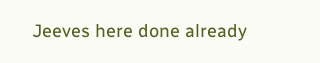Jeeves here done already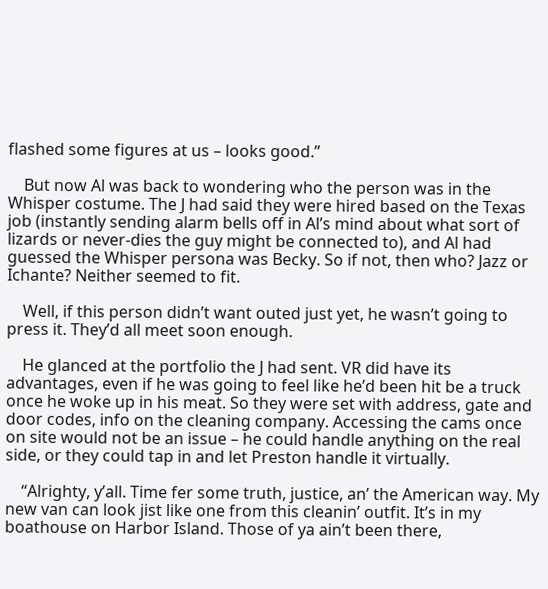flashed some figures at us – looks good.”

    But now Al was back to wondering who the person was in the Whisper costume. The J had said they were hired based on the Texas job (instantly sending alarm bells off in Al’s mind about what sort of lizards or never-dies the guy might be connected to), and Al had guessed the Whisper persona was Becky. So if not, then who? Jazz or Ichante? Neither seemed to fit.

    Well, if this person didn’t want outed just yet, he wasn’t going to press it. They’d all meet soon enough.

    He glanced at the portfolio the J had sent. VR did have its advantages, even if he was going to feel like he’d been hit be a truck once he woke up in his meat. So they were set with address, gate and door codes, info on the cleaning company. Accessing the cams once on site would not be an issue – he could handle anything on the real side, or they could tap in and let Preston handle it virtually.

    “Alrighty, y’all. Time fer some truth, justice, an’ the American way. My new van can look jist like one from this cleanin’ outfit. It’s in my boathouse on Harbor Island. Those of ya ain’t been there,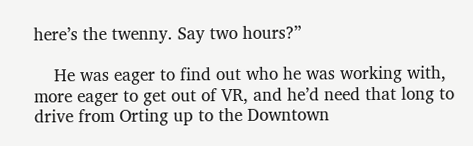here’s the twenny. Say two hours?”

    He was eager to find out who he was working with, more eager to get out of VR, and he’d need that long to drive from Orting up to the Downtown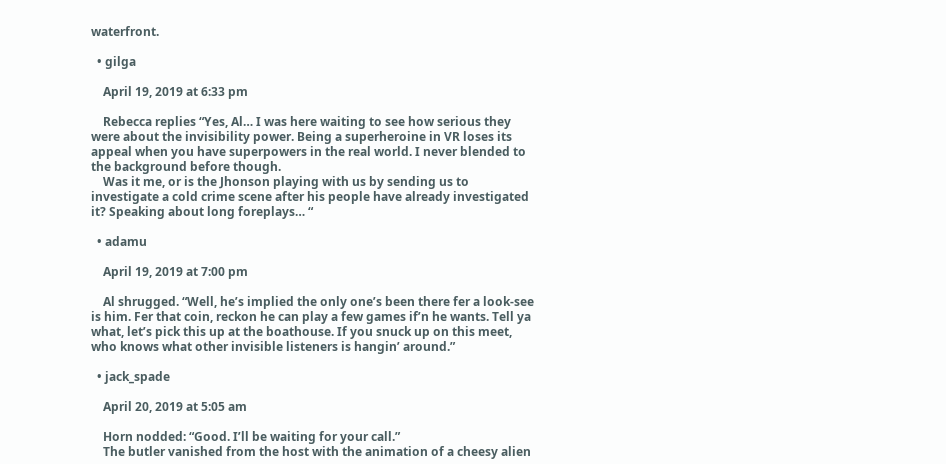waterfront.

  • gilga

    April 19, 2019 at 6:33 pm

    Rebecca replies “Yes, Al… I was here waiting to see how serious they were about the invisibility power. Being a superheroine in VR loses its appeal when you have superpowers in the real world. I never blended to the background before though.
    Was it me, or is the Jhonson playing with us by sending us to investigate a cold crime scene after his people have already investigated it? Speaking about long foreplays… “

  • adamu

    April 19, 2019 at 7:00 pm

    Al shrugged. “Well, he’s implied the only one’s been there fer a look-see is him. Fer that coin, reckon he can play a few games if’n he wants. Tell ya what, let’s pick this up at the boathouse. If you snuck up on this meet, who knows what other invisible listeners is hangin’ around.”

  • jack_spade

    April 20, 2019 at 5:05 am

    Horn nodded: “Good. I’ll be waiting for your call.”
    The butler vanished from the host with the animation of a cheesy alien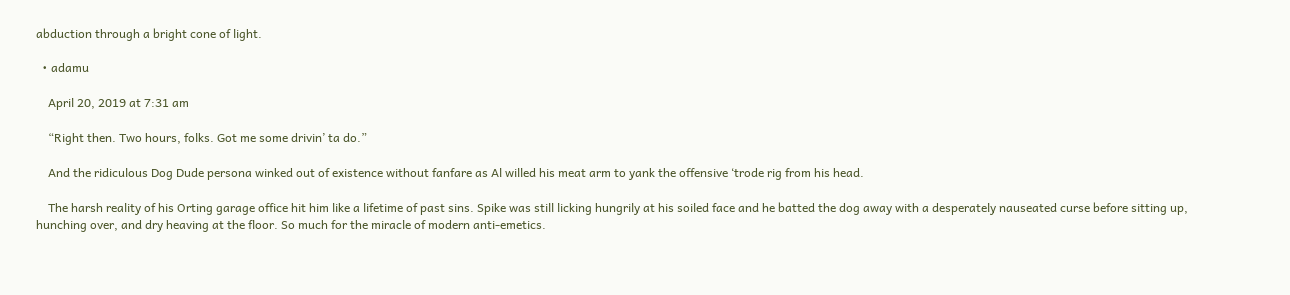abduction through a bright cone of light.

  • adamu

    April 20, 2019 at 7:31 am

    “Right then. Two hours, folks. Got me some drivin’ ta do.”

    And the ridiculous Dog Dude persona winked out of existence without fanfare as Al willed his meat arm to yank the offensive ‘trode rig from his head.

    The harsh reality of his Orting garage office hit him like a lifetime of past sins. Spike was still licking hungrily at his soiled face and he batted the dog away with a desperately nauseated curse before sitting up, hunching over, and dry heaving at the floor. So much for the miracle of modern anti-emetics.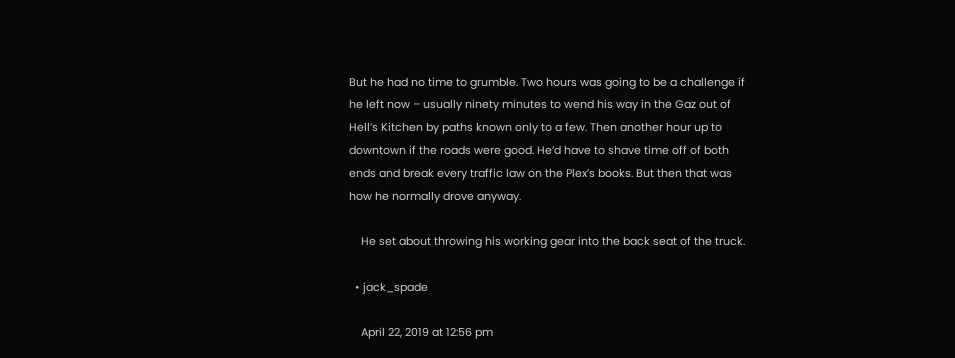But he had no time to grumble. Two hours was going to be a challenge if he left now – usually ninety minutes to wend his way in the Gaz out of Hell’s Kitchen by paths known only to a few. Then another hour up to downtown if the roads were good. He’d have to shave time off of both ends and break every traffic law on the Plex’s books. But then that was how he normally drove anyway.

    He set about throwing his working gear into the back seat of the truck.

  • jack_spade

    April 22, 2019 at 12:56 pm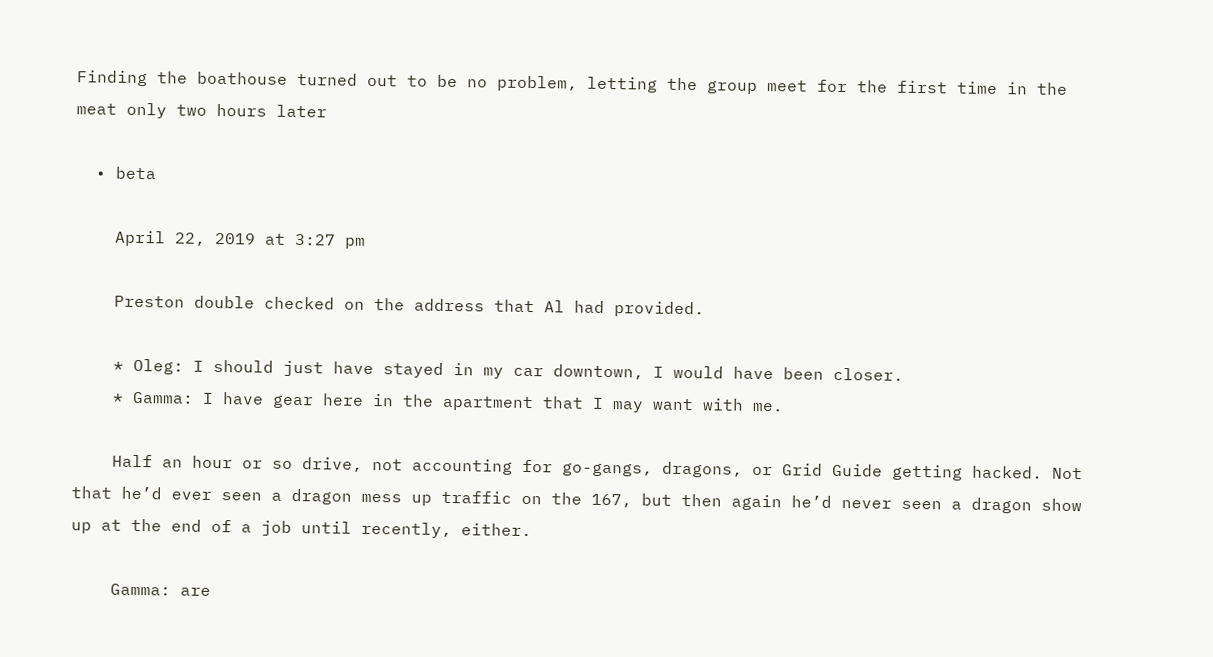Finding the boathouse turned out to be no problem, letting the group meet for the first time in the meat only two hours later

  • beta

    April 22, 2019 at 3:27 pm

    Preston double checked on the address that Al had provided.

    * Oleg: I should just have stayed in my car downtown, I would have been closer.
    * Gamma: I have gear here in the apartment that I may want with me.

    Half an hour or so drive, not accounting for go-gangs, dragons, or Grid Guide getting hacked. Not that he’d ever seen a dragon mess up traffic on the 167, but then again he’d never seen a dragon show up at the end of a job until recently, either.

    Gamma: are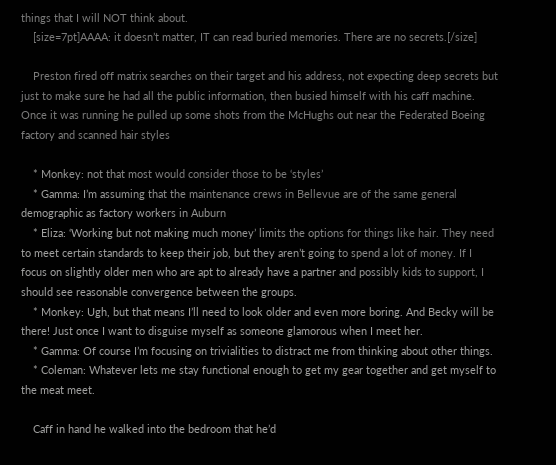things that I will NOT think about.
    [size=7pt]AAAA: it doesn’t matter, IT can read buried memories. There are no secrets.[/size]

    Preston fired off matrix searches on their target and his address, not expecting deep secrets but just to make sure he had all the public information, then busied himself with his caff machine. Once it was running he pulled up some shots from the McHughs out near the Federated Boeing factory and scanned hair styles

    * Monkey: not that most would consider those to be ‘styles’
    * Gamma: I’m assuming that the maintenance crews in Bellevue are of the same general demographic as factory workers in Auburn
    * Eliza: ‘Working but not making much money’ limits the options for things like hair. They need to meet certain standards to keep their job, but they aren’t going to spend a lot of money. If I focus on slightly older men who are apt to already have a partner and possibly kids to support, I should see reasonable convergence between the groups.
    * Monkey: Ugh, but that means I’ll need to look older and even more boring. And Becky will be there! Just once I want to disguise myself as someone glamorous when I meet her.
    * Gamma: Of course I’m focusing on trivialities to distract me from thinking about other things.
    * Coleman: Whatever lets me stay functional enough to get my gear together and get myself to the meat meet.

    Caff in hand he walked into the bedroom that he’d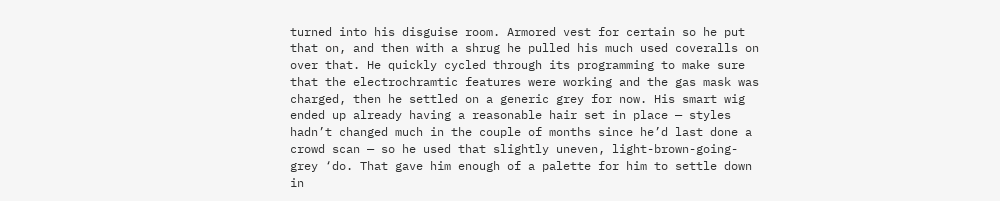turned into his disguise room. Armored vest for certain so he put that on, and then with a shrug he pulled his much used coveralls on over that. He quickly cycled through its programming to make sure that the electrochramtic features were working and the gas mask was charged, then he settled on a generic grey for now. His smart wig ended up already having a reasonable hair set in place — styles hadn’t changed much in the couple of months since he’d last done a crowd scan — so he used that slightly uneven, light-brown-going-grey ‘do. That gave him enough of a palette for him to settle down in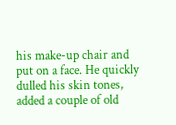his make-up chair and put on a face. He quickly dulled his skin tones, added a couple of old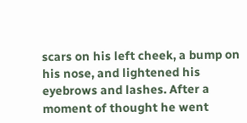scars on his left cheek, a bump on his nose, and lightened his eyebrows and lashes. After a moment of thought he went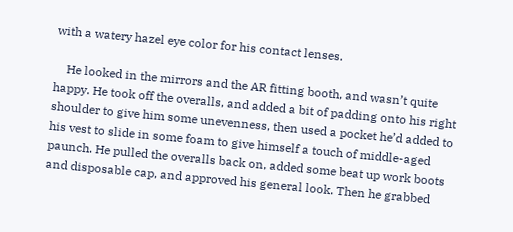with a watery hazel eye color for his contact lenses.

    He looked in the mirrors and the AR fitting booth, and wasn’t quite happy. He took off the overalls, and added a bit of padding onto his right shoulder to give him some unevenness, then used a pocket he’d added to his vest to slide in some foam to give himself a touch of middle-aged paunch. He pulled the overalls back on, added some beat up work boots and disposable cap, and approved his general look. Then he grabbed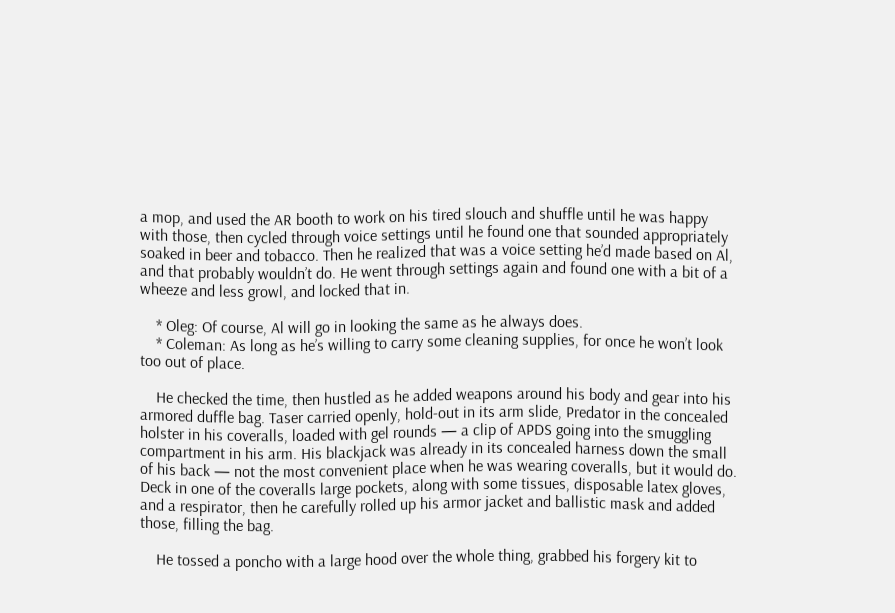a mop, and used the AR booth to work on his tired slouch and shuffle until he was happy with those, then cycled through voice settings until he found one that sounded appropriately soaked in beer and tobacco. Then he realized that was a voice setting he’d made based on Al, and that probably wouldn’t do. He went through settings again and found one with a bit of a wheeze and less growl, and locked that in.

    * Oleg: Of course, Al will go in looking the same as he always does.
    * Coleman: As long as he’s willing to carry some cleaning supplies, for once he won’t look too out of place.

    He checked the time, then hustled as he added weapons around his body and gear into his armored duffle bag. Taser carried openly, hold-out in its arm slide, Predator in the concealed holster in his coveralls, loaded with gel rounds — a clip of APDS going into the smuggling compartment in his arm. His blackjack was already in its concealed harness down the small of his back — not the most convenient place when he was wearing coveralls, but it would do. Deck in one of the coveralls large pockets, along with some tissues, disposable latex gloves, and a respirator, then he carefully rolled up his armor jacket and ballistic mask and added those, filling the bag.

    He tossed a poncho with a large hood over the whole thing, grabbed his forgery kit to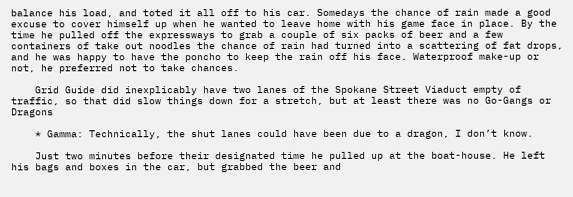balance his load, and toted it all off to his car. Somedays the chance of rain made a good excuse to cover himself up when he wanted to leave home with his game face in place. By the time he pulled off the expressways to grab a couple of six packs of beer and a few containers of take out noodles the chance of rain had turned into a scattering of fat drops, and he was happy to have the poncho to keep the rain off his face. Waterproof make-up or not, he preferred not to take chances.

    Grid Guide did inexplicably have two lanes of the Spokane Street Viaduct empty of traffic, so that did slow things down for a stretch, but at least there was no Go-Gangs or Dragons

    * Gamma: Technically, the shut lanes could have been due to a dragon, I don’t know.

    Just two minutes before their designated time he pulled up at the boat-house. He left his bags and boxes in the car, but grabbed the beer and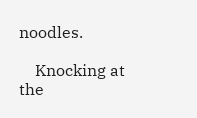noodles.

    Knocking at the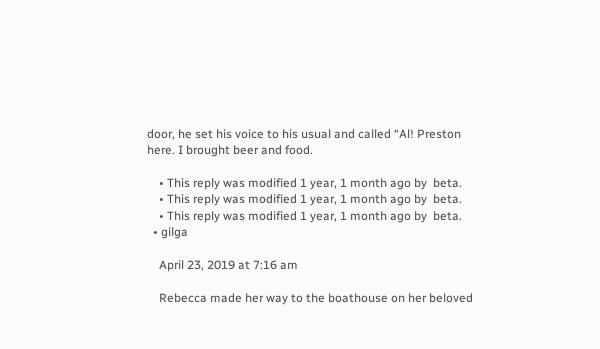door, he set his voice to his usual and called “Al! Preston here. I brought beer and food.

    • This reply was modified 1 year, 1 month ago by  beta.
    • This reply was modified 1 year, 1 month ago by  beta.
    • This reply was modified 1 year, 1 month ago by  beta.
  • gilga

    April 23, 2019 at 7:16 am

    Rebecca made her way to the boathouse on her beloved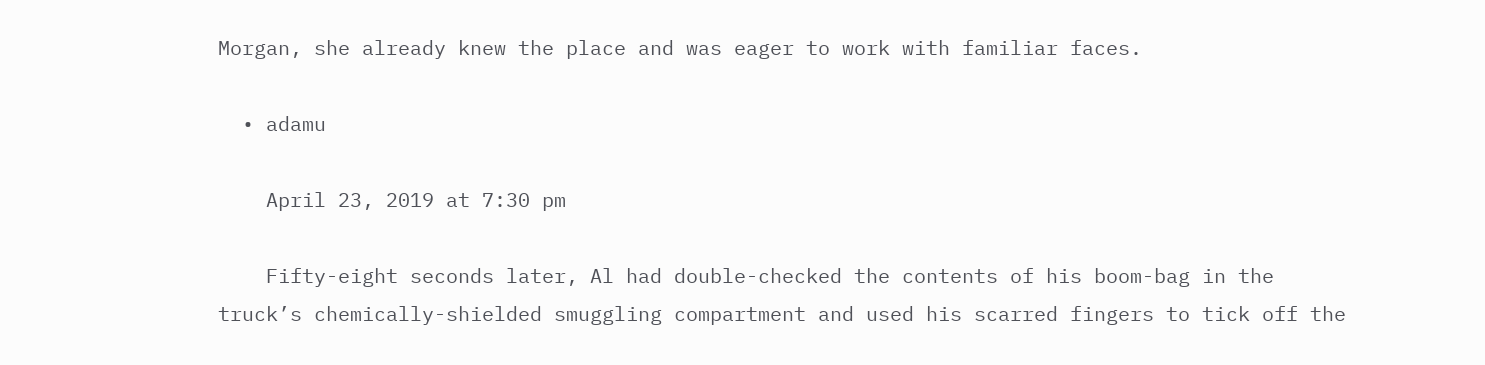Morgan, she already knew the place and was eager to work with familiar faces.

  • adamu

    April 23, 2019 at 7:30 pm

    Fifty-eight seconds later, Al had double-checked the contents of his boom-bag in the truck’s chemically-shielded smuggling compartment and used his scarred fingers to tick off the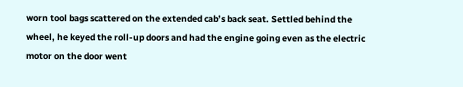worn tool bags scattered on the extended cab’s back seat. Settled behind the wheel, he keyed the roll-up doors and had the engine going even as the electric motor on the door went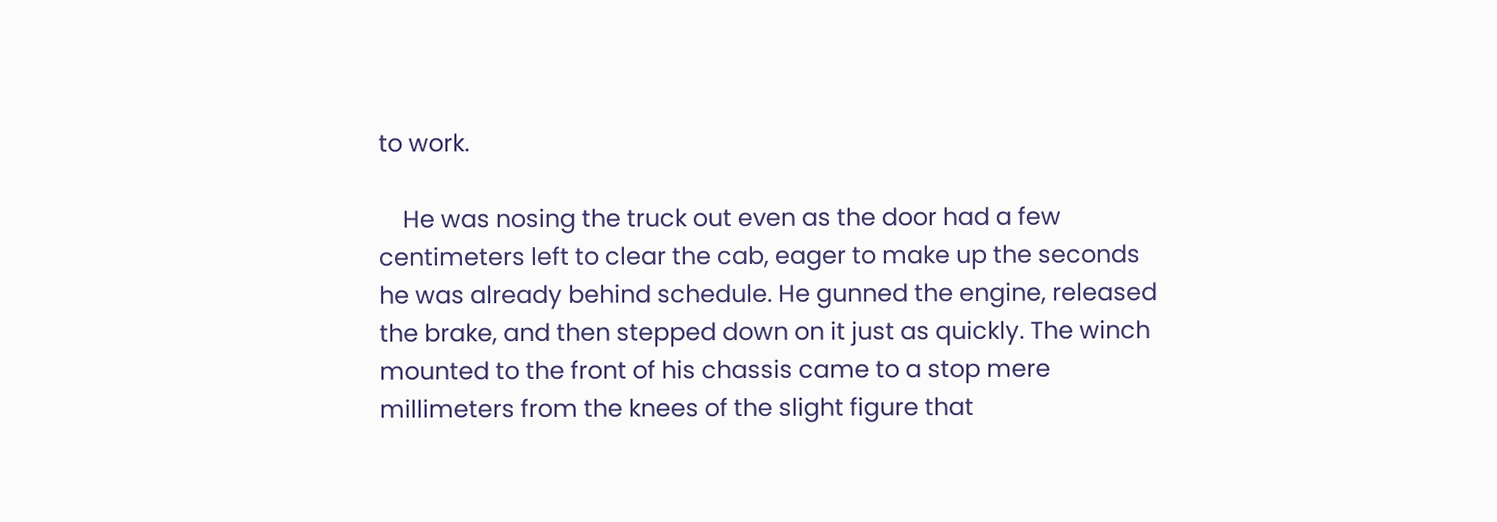to work.

    He was nosing the truck out even as the door had a few centimeters left to clear the cab, eager to make up the seconds he was already behind schedule. He gunned the engine, released the brake, and then stepped down on it just as quickly. The winch mounted to the front of his chassis came to a stop mere millimeters from the knees of the slight figure that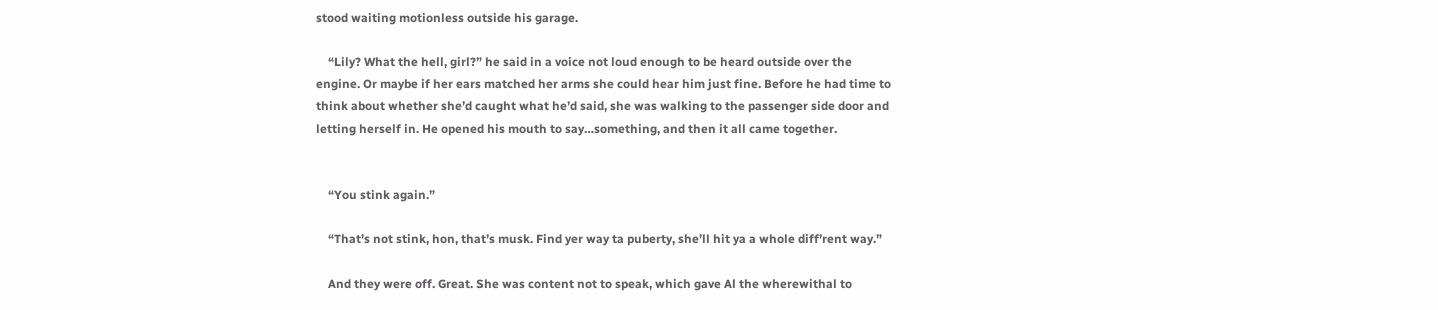stood waiting motionless outside his garage.

    “Lily? What the hell, girl?” he said in a voice not loud enough to be heard outside over the engine. Or maybe if her ears matched her arms she could hear him just fine. Before he had time to think about whether she’d caught what he’d said, she was walking to the passenger side door and letting herself in. He opened his mouth to say…something, and then it all came together.


    “You stink again.”

    “That’s not stink, hon, that’s musk. Find yer way ta puberty, she’ll hit ya a whole diff’rent way.”

    And they were off. Great. She was content not to speak, which gave Al the wherewithal to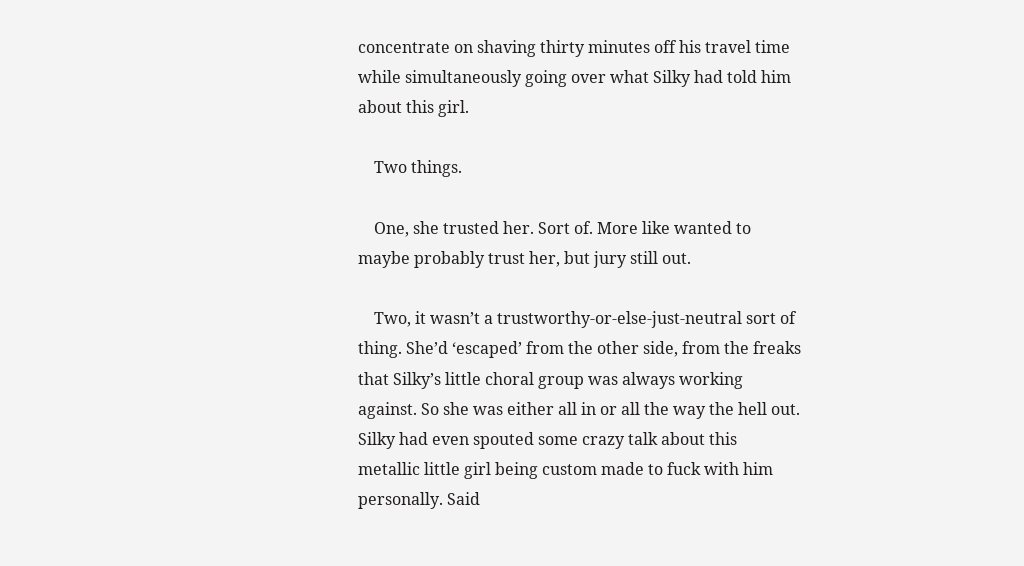concentrate on shaving thirty minutes off his travel time while simultaneously going over what Silky had told him about this girl.

    Two things.

    One, she trusted her. Sort of. More like wanted to maybe probably trust her, but jury still out.

    Two, it wasn’t a trustworthy-or-else-just-neutral sort of thing. She’d ‘escaped’ from the other side, from the freaks that Silky’s little choral group was always working against. So she was either all in or all the way the hell out. Silky had even spouted some crazy talk about this metallic little girl being custom made to fuck with him personally. Said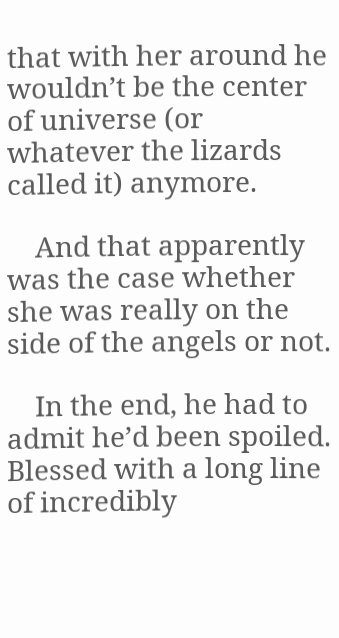that with her around he wouldn’t be the center of universe (or whatever the lizards called it) anymore.

    And that apparently was the case whether she was really on the side of the angels or not.

    In the end, he had to admit he’d been spoiled. Blessed with a long line of incredibly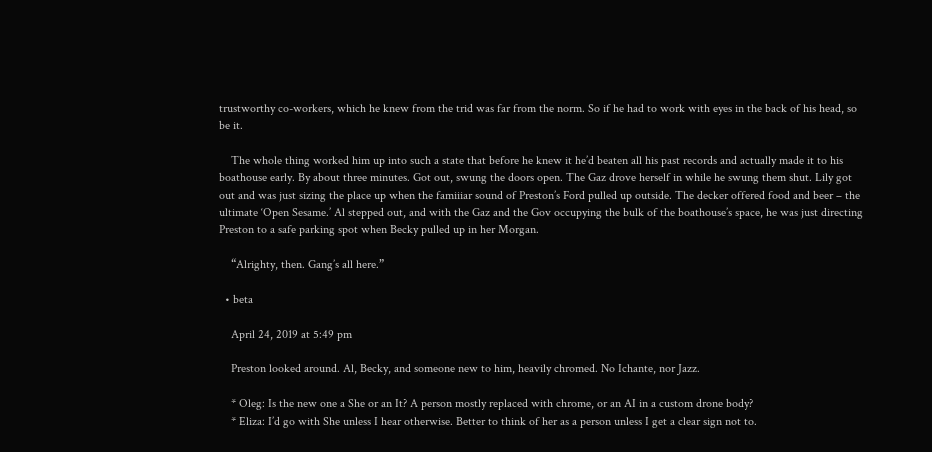trustworthy co-workers, which he knew from the trid was far from the norm. So if he had to work with eyes in the back of his head, so be it.

    The whole thing worked him up into such a state that before he knew it he’d beaten all his past records and actually made it to his boathouse early. By about three minutes. Got out, swung the doors open. The Gaz drove herself in while he swung them shut. Lily got out and was just sizing the place up when the famiiiar sound of Preston’s Ford pulled up outside. The decker offered food and beer – the ultimate ‘Open Sesame.’ Al stepped out, and with the Gaz and the Gov occupying the bulk of the boathouse’s space, he was just directing Preston to a safe parking spot when Becky pulled up in her Morgan.

    “Alrighty, then. Gang’s all here.”

  • beta

    April 24, 2019 at 5:49 pm

    Preston looked around. Al, Becky, and someone new to him, heavily chromed. No Ichante, nor Jazz.

    * Oleg: Is the new one a She or an It? A person mostly replaced with chrome, or an AI in a custom drone body?
    * Eliza: I’d go with She unless I hear otherwise. Better to think of her as a person unless I get a clear sign not to.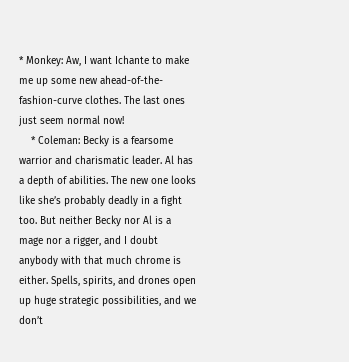* Monkey: Aw, I want Ichante to make me up some new ahead-of-the-fashion-curve clothes. The last ones just seem normal now!
    * Coleman: Becky is a fearsome warrior and charismatic leader. Al has a depth of abilities. The new one looks like she’s probably deadly in a fight too. But neither Becky nor Al is a mage nor a rigger, and I doubt anybody with that much chrome is either. Spells, spirits, and drones open up huge strategic possibilities, and we don’t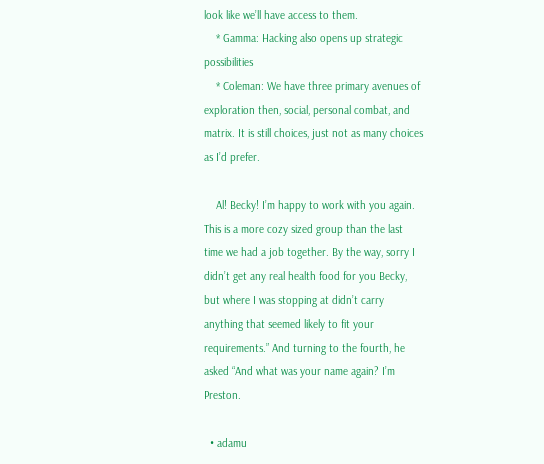look like we’ll have access to them.
    * Gamma: Hacking also opens up strategic possibilities
    * Coleman: We have three primary avenues of exploration then, social, personal combat, and matrix. It is still choices, just not as many choices as I’d prefer.

    Al! Becky! I’m happy to work with you again. This is a more cozy sized group than the last time we had a job together. By the way, sorry I didn’t get any real health food for you Becky, but where I was stopping at didn’t carry anything that seemed likely to fit your requirements.” And turning to the fourth, he asked “And what was your name again? I’m Preston.

  • adamu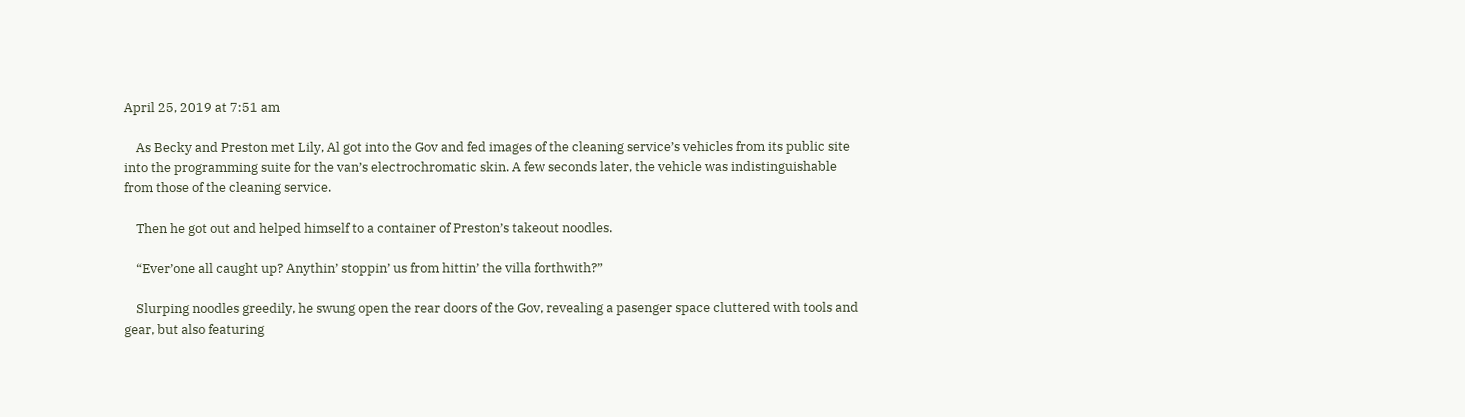April 25, 2019 at 7:51 am

    As Becky and Preston met Lily, Al got into the Gov and fed images of the cleaning service’s vehicles from its public site into the programming suite for the van’s electrochromatic skin. A few seconds later, the vehicle was indistinguishable from those of the cleaning service.

    Then he got out and helped himself to a container of Preston’s takeout noodles.

    “Ever’one all caught up? Anythin’ stoppin’ us from hittin’ the villa forthwith?”

    Slurping noodles greedily, he swung open the rear doors of the Gov, revealing a pasenger space cluttered with tools and gear, but also featuring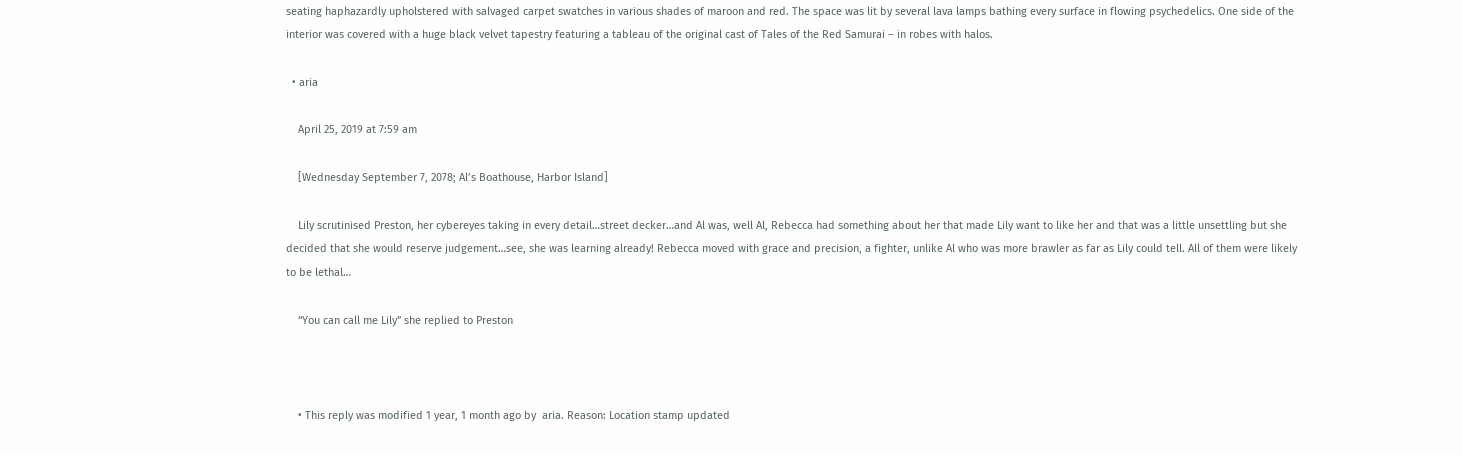seating haphazardly upholstered with salvaged carpet swatches in various shades of maroon and red. The space was lit by several lava lamps bathing every surface in flowing psychedelics. One side of the interior was covered with a huge black velvet tapestry featuring a tableau of the original cast of Tales of the Red Samurai – in robes with halos.

  • aria

    April 25, 2019 at 7:59 am

    [Wednesday September 7, 2078; Al’s Boathouse, Harbor Island]

    Lily scrutinised Preston, her cybereyes taking in every detail…street decker…and Al was, well Al, Rebecca had something about her that made Lily want to like her and that was a little unsettling but she decided that she would reserve judgement…see, she was learning already! Rebecca moved with grace and precision, a fighter, unlike Al who was more brawler as far as Lily could tell. All of them were likely to be lethal…

    “You can call me Lily” she replied to Preston



    • This reply was modified 1 year, 1 month ago by  aria. Reason: Location stamp updated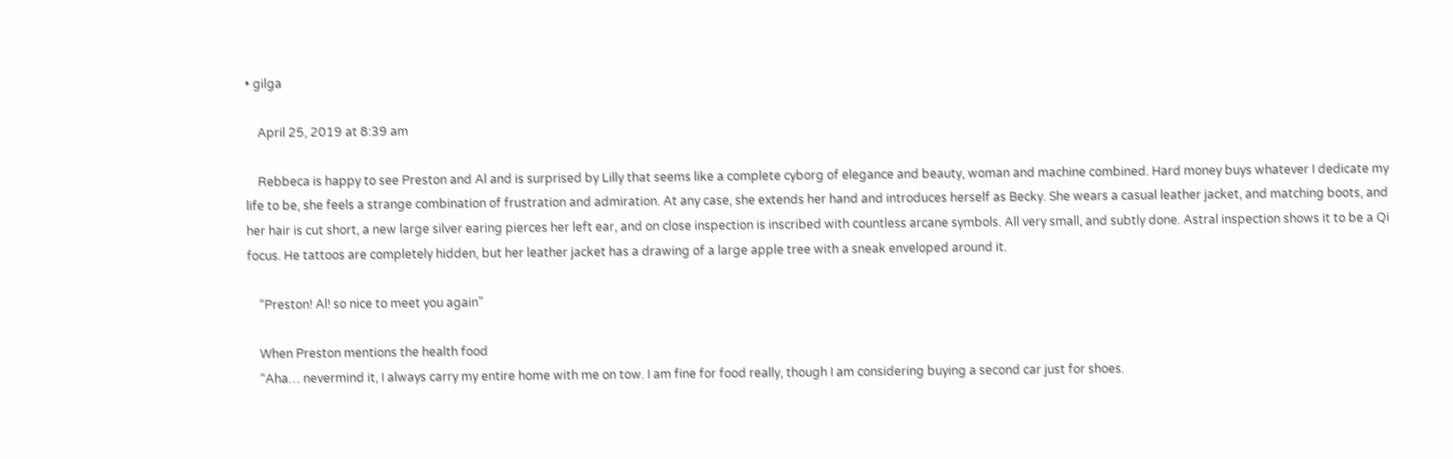• gilga

    April 25, 2019 at 8:39 am

    Rebbeca is happy to see Preston and Al and is surprised by Lilly that seems like a complete cyborg of elegance and beauty, woman and machine combined. Hard money buys whatever I dedicate my life to be, she feels a strange combination of frustration and admiration. At any case, she extends her hand and introduces herself as Becky. She wears a casual leather jacket, and matching boots, and her hair is cut short, a new large silver earing pierces her left ear, and on close inspection is inscribed with countless arcane symbols. All very small, and subtly done. Astral inspection shows it to be a Qi focus. He tattoos are completely hidden, but her leather jacket has a drawing of a large apple tree with a sneak enveloped around it.

    “Preston! Al! so nice to meet you again”

    When Preston mentions the health food
    “Aha… nevermind it, I always carry my entire home with me on tow. I am fine for food really, though I am considering buying a second car just for shoes.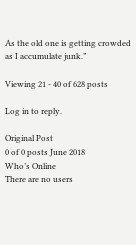As the old one is getting crowded as I accumulate junk.”

Viewing 21 - 40 of 628 posts

Log in to reply.

Original Post
0 of 0 posts June 2018
Who’s Online
There are no users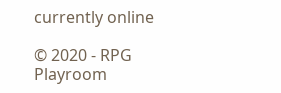currently online

© 2020 - RPG Playroom